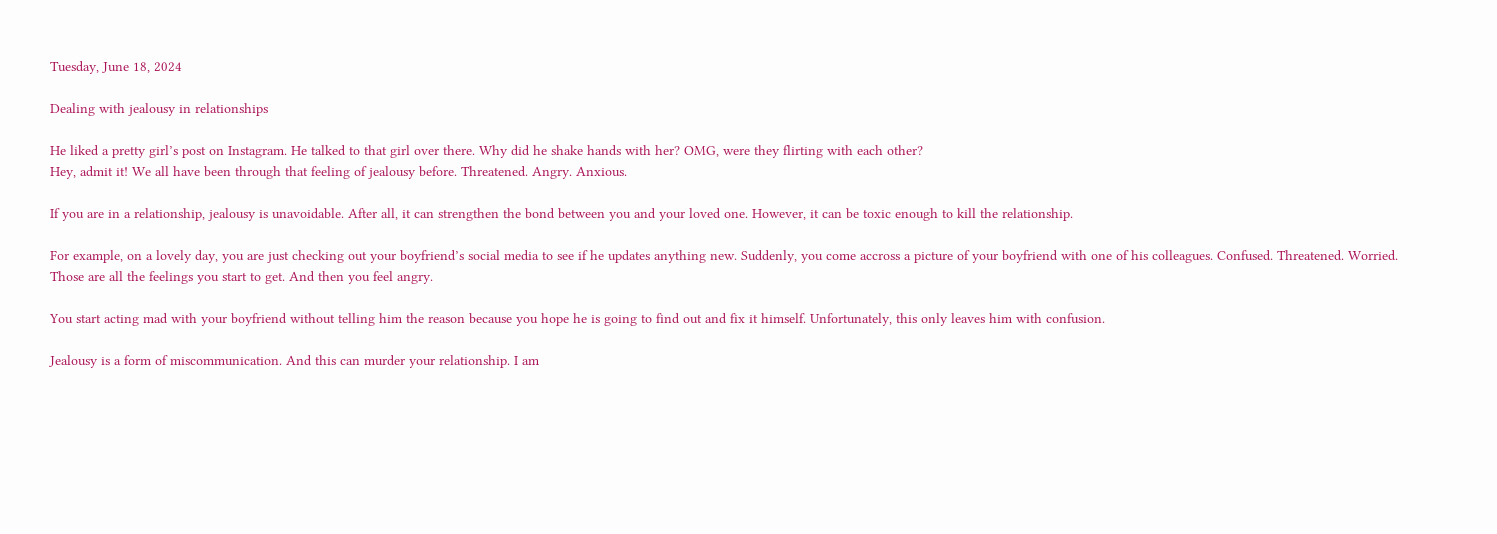Tuesday, June 18, 2024

Dealing with jealousy in relationships

He liked a pretty girl’s post on Instagram. He talked to that girl over there. Why did he shake hands with her? OMG, were they flirting with each other?
Hey, admit it! We all have been through that feeling of jealousy before. Threatened. Angry. Anxious.

If you are in a relationship, jealousy is unavoidable. After all, it can strengthen the bond between you and your loved one. However, it can be toxic enough to kill the relationship.

For example, on a lovely day, you are just checking out your boyfriend’s social media to see if he updates anything new. Suddenly, you come accross a picture of your boyfriend with one of his colleagues. Confused. Threatened. Worried. Those are all the feelings you start to get. And then you feel angry.

You start acting mad with your boyfriend without telling him the reason because you hope he is going to find out and fix it himself. Unfortunately, this only leaves him with confusion.

Jealousy is a form of miscommunication. And this can murder your relationship. I am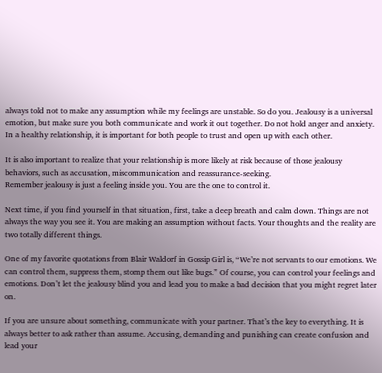always told not to make any assumption while my feelings are unstable. So do you. Jealousy is a universal emotion, but make sure you both communicate and work it out together. Do not hold anger and anxiety. In a healthy relationship, it is important for both people to trust and open up with each other.

It is also important to realize that your relationship is more likely at risk because of those jealousy behaviors, such as accusation, miscommunication and reassurance-seeking.
Remember jealousy is just a feeling inside you. You are the one to control it.

Next time, if you find yourself in that situation, first, take a deep breath and calm down. Things are not always the way you see it. You are making an assumption without facts. Your thoughts and the reality are two totally different things.

One of my favorite quotations from Blair Waldorf in Gossip Girl is, “We’re not servants to our emotions. We can control them, suppress them, stomp them out like bugs.” Of course, you can control your feelings and emotions. Don’t let the jealousy blind you and lead you to make a bad decision that you might regret later on.

If you are unsure about something, communicate with your partner. That’s the key to everything. It is always better to ask rather than assume. Accusing, demanding and punishing can create confusion and lead your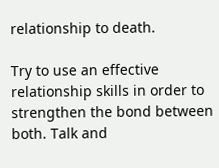relationship to death.

Try to use an effective relationship skills in order to strengthen the bond between both. Talk and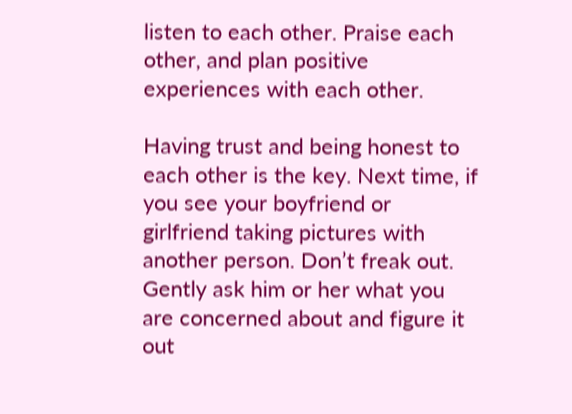listen to each other. Praise each other, and plan positive experiences with each other.

Having trust and being honest to each other is the key. Next time, if you see your boyfriend or girlfriend taking pictures with another person. Don’t freak out. Gently ask him or her what you are concerned about and figure it out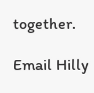together.

Email Hilly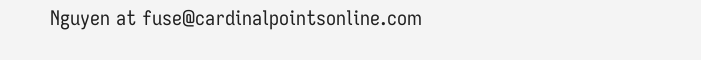Nguyen at fuse@cardinalpointsonline.com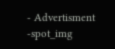- Advertisment -spot_img